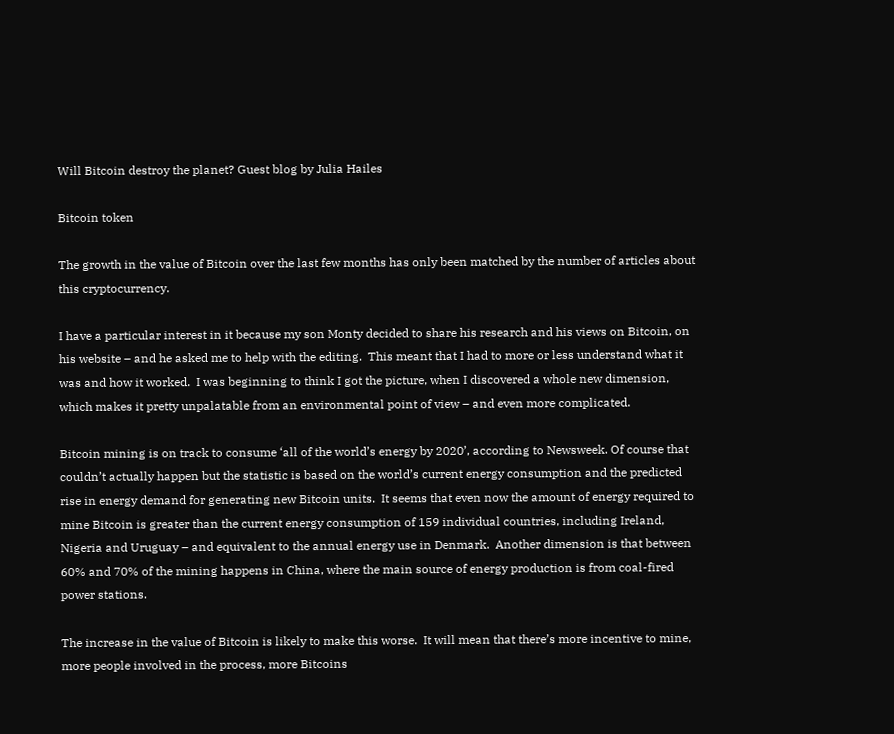Will Bitcoin destroy the planet? Guest blog by Julia Hailes

Bitcoin token

The growth in the value of Bitcoin over the last few months has only been matched by the number of articles about this cryptocurrency.

I have a particular interest in it because my son Monty decided to share his research and his views on Bitcoin, on his website – and he asked me to help with the editing.  This meant that I had to more or less understand what it was and how it worked.  I was beginning to think I got the picture, when I discovered a whole new dimension, which makes it pretty unpalatable from an environmental point of view – and even more complicated.

Bitcoin mining is on track to consume ‘all of the world’s energy by 2020’, according to Newsweek. Of course that couldn’t actually happen but the statistic is based on the world’s current energy consumption and the predicted rise in energy demand for generating new Bitcoin units.  It seems that even now the amount of energy required to mine Bitcoin is greater than the current energy consumption of 159 individual countries, including Ireland, Nigeria and Uruguay – and equivalent to the annual energy use in Denmark.  Another dimension is that between 60% and 70% of the mining happens in China, where the main source of energy production is from coal-fired power stations.

The increase in the value of Bitcoin is likely to make this worse.  It will mean that there’s more incentive to mine, more people involved in the process, more Bitcoins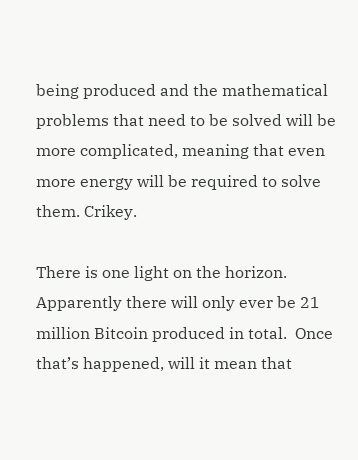being produced and the mathematical problems that need to be solved will be more complicated, meaning that even more energy will be required to solve them. Crikey.

There is one light on the horizon.  Apparently there will only ever be 21 million Bitcoin produced in total.  Once that’s happened, will it mean that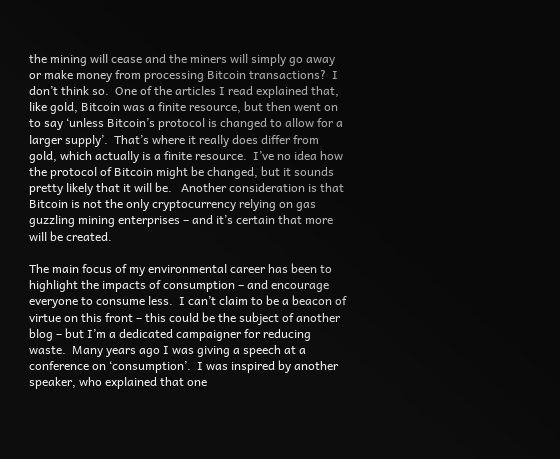the mining will cease and the miners will simply go away or make money from processing Bitcoin transactions?  I don’t think so.  One of the articles I read explained that, like gold, Bitcoin was a finite resource, but then went on to say ‘unless Bitcoin’s protocol is changed to allow for a larger supply’.  That’s where it really does differ from gold, which actually is a finite resource.  I’ve no idea how the protocol of Bitcoin might be changed, but it sounds pretty likely that it will be.   Another consideration is that Bitcoin is not the only cryptocurrency relying on gas guzzling mining enterprises – and it’s certain that more will be created.

The main focus of my environmental career has been to highlight the impacts of consumption – and encourage everyone to consume less.  I can’t claim to be a beacon of virtue on this front – this could be the subject of another blog – but I’m a dedicated campaigner for reducing waste.  Many years ago I was giving a speech at a conference on ‘consumption’.  I was inspired by another speaker, who explained that one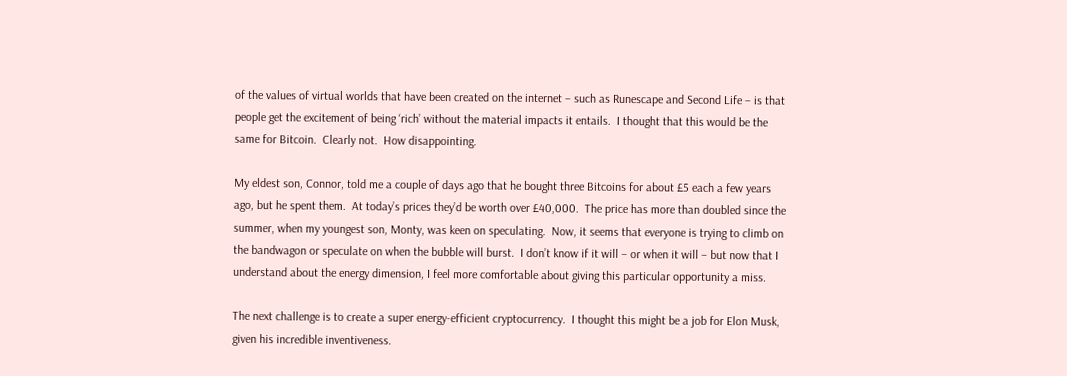of the values of virtual worlds that have been created on the internet – such as Runescape and Second Life – is that people get the excitement of being ‘rich’ without the material impacts it entails.  I thought that this would be the same for Bitcoin.  Clearly not.  How disappointing.

My eldest son, Connor, told me a couple of days ago that he bought three Bitcoins for about £5 each a few years ago, but he spent them.  At today’s prices they’d be worth over £40,000.  The price has more than doubled since the summer, when my youngest son, Monty, was keen on speculating.  Now, it seems that everyone is trying to climb on the bandwagon or speculate on when the bubble will burst.  I don’t know if it will – or when it will – but now that I understand about the energy dimension, I feel more comfortable about giving this particular opportunity a miss.

The next challenge is to create a super energy-efficient cryptocurrency.  I thought this might be a job for Elon Musk, given his incredible inventiveness.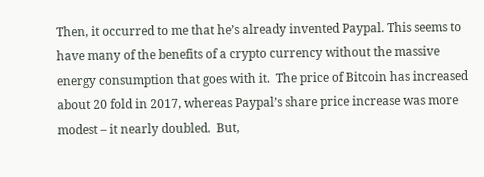Then, it occurred to me that he’s already invented Paypal. This seems to have many of the benefits of a crypto currency without the massive energy consumption that goes with it.  The price of Bitcoin has increased about 20 fold in 2017, whereas Paypal’s share price increase was more modest – it nearly doubled.  But,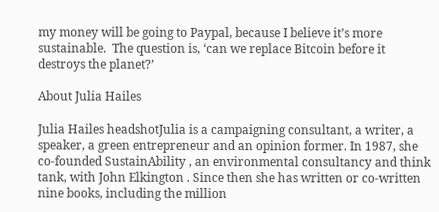my money will be going to Paypal, because I believe it’s more sustainable.  The question is, ‘can we replace Bitcoin before it destroys the planet?’

About Julia Hailes

Julia Hailes headshotJulia is a campaigning consultant, a writer, a speaker, a green entrepreneur and an opinion former. In 1987, she co-founded SustainAbility , an environmental consultancy and think tank, with John Elkington . Since then she has written or co-written nine books, including the million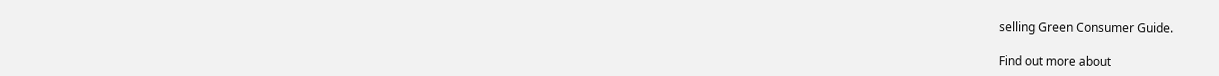selling Green Consumer Guide.

Find out more about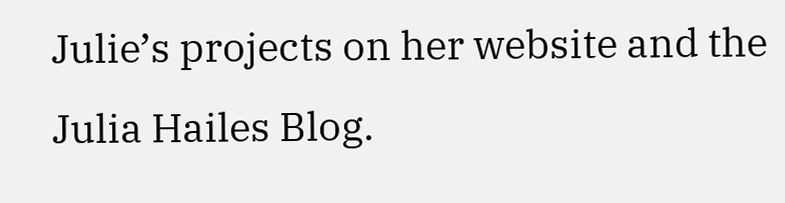Julie’s projects on her website and the Julia Hailes Blog.